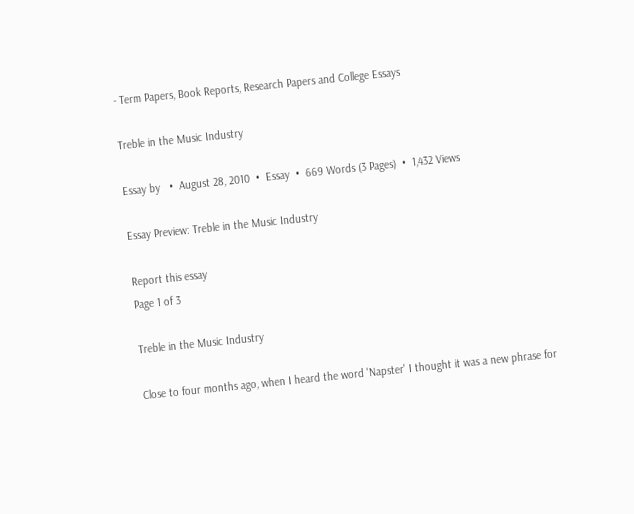- Term Papers, Book Reports, Research Papers and College Essays

Treble in the Music Industry

Essay by   •  August 28, 2010  •  Essay  •  669 Words (3 Pages)  •  1,432 Views

Essay Preview: Treble in the Music Industry

Report this essay
Page 1 of 3

Treble in the Music Industry

Close to four months ago, when I heard the word 'Napster' I thought it was a new phrase for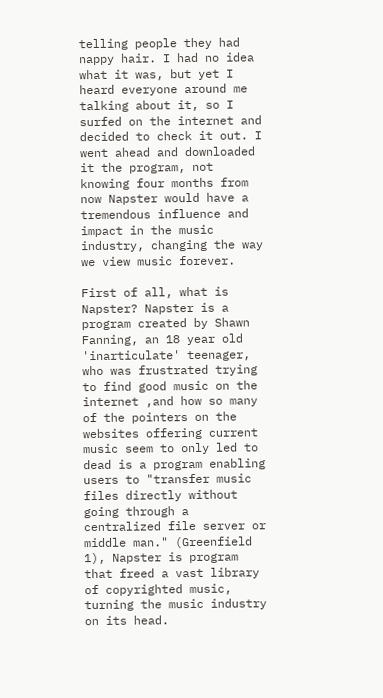telling people they had nappy hair. I had no idea what it was, but yet I heard everyone around me talking about it, so I surfed on the internet and decided to check it out. I went ahead and downloaded it the program, not knowing four months from now Napster would have a tremendous influence and impact in the music industry, changing the way we view music forever.

First of all, what is Napster? Napster is a program created by Shawn Fanning, an 18 year old 'inarticulate' teenager, who was frustrated trying to find good music on the internet ,and how so many of the pointers on the websites offering current music seem to only led to dead is a program enabling users to "transfer music files directly without going through a centralized file server or middle man." (Greenfield 1), Napster is program that freed a vast library of copyrighted music, turning the music industry on its head.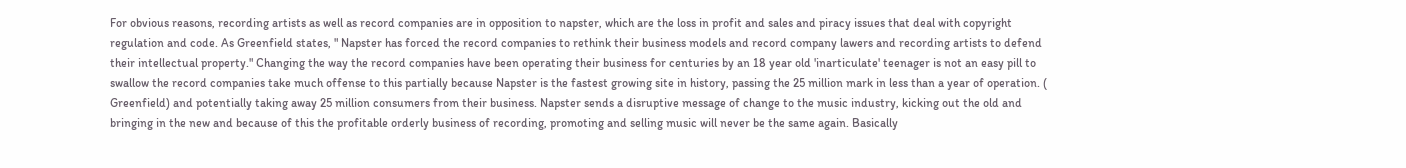For obvious reasons, recording artists as well as record companies are in opposition to napster, which are the loss in profit and sales and piracy issues that deal with copyright regulation and code. As Greenfield states, " Napster has forced the record companies to rethink their business models and record company lawers and recording artists to defend their intellectual property." Changing the way the record companies have been operating their business for centuries by an 18 year old 'inarticulate' teenager is not an easy pill to swallow the record companies take much offense to this partially because Napster is the fastest growing site in history, passing the 25 million mark in less than a year of operation. ( Greenfield) and potentially taking away 25 million consumers from their business. Napster sends a disruptive message of change to the music industry, kicking out the old and bringing in the new and because of this the profitable orderly business of recording, promoting and selling music will never be the same again. Basically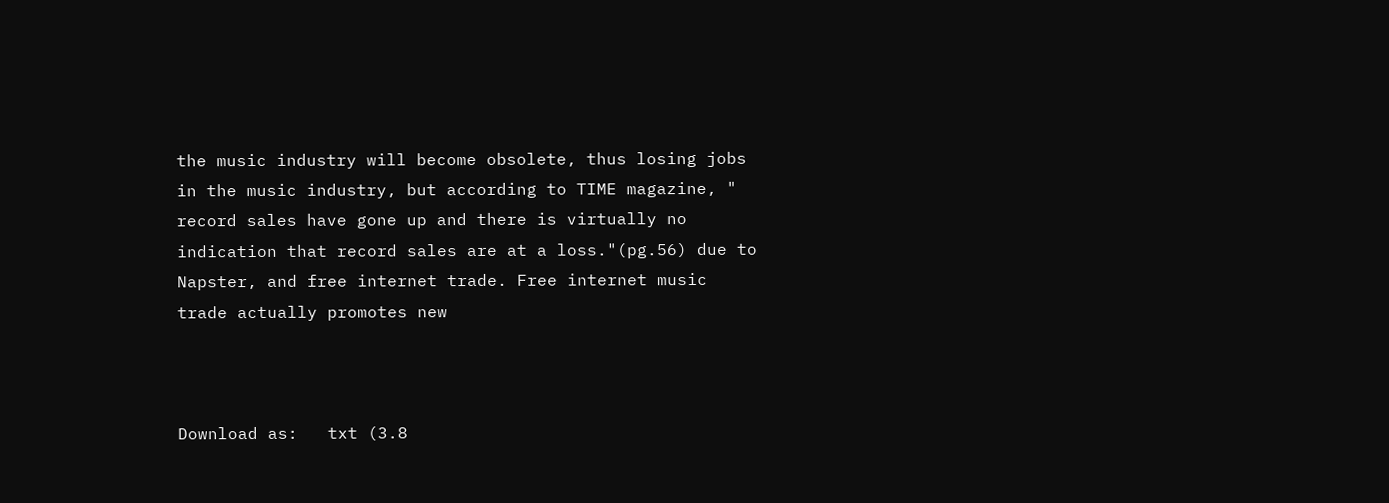the music industry will become obsolete, thus losing jobs in the music industry, but according to TIME magazine, " record sales have gone up and there is virtually no indication that record sales are at a loss."(pg.56) due to Napster, and free internet trade. Free internet music trade actually promotes new



Download as:   txt (3.8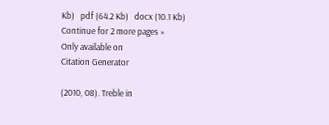Kb)   pdf (64.2 Kb)   docx (10.1 Kb)
Continue for 2 more pages »
Only available on
Citation Generator

(2010, 08). Treble in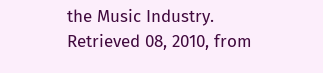the Music Industry. Retrieved 08, 2010, from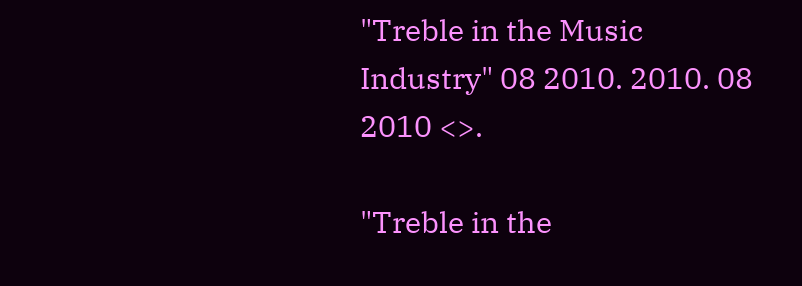"Treble in the Music Industry" 08 2010. 2010. 08 2010 <>.

"Treble in the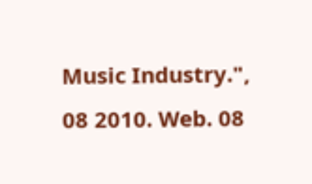Music Industry.", 08 2010. Web. 08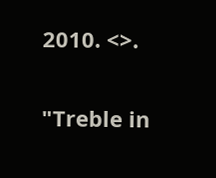2010. <>.

"Treble in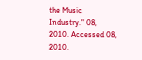the Music Industry." 08, 2010. Accessed 08, 2010.